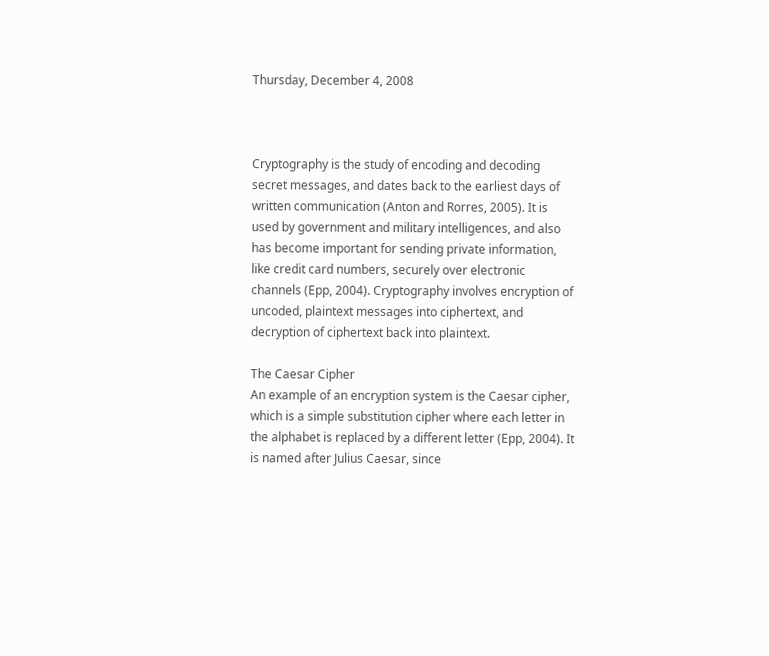Thursday, December 4, 2008



Cryptography is the study of encoding and decoding secret messages, and dates back to the earliest days of written communication (Anton and Rorres, 2005). It is used by government and military intelligences, and also has become important for sending private information, like credit card numbers, securely over electronic channels (Epp, 2004). Cryptography involves encryption of uncoded, plaintext messages into ciphertext, and decryption of ciphertext back into plaintext.

The Caesar Cipher
An example of an encryption system is the Caesar cipher, which is a simple substitution cipher where each letter in the alphabet is replaced by a different letter (Epp, 2004). It is named after Julius Caesar, since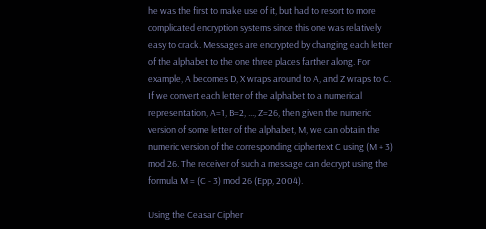he was the first to make use of it, but had to resort to more complicated encryption systems since this one was relatively easy to crack. Messages are encrypted by changing each letter of the alphabet to the one three places farther along. For example, A becomes D, X wraps around to A, and Z wraps to C. If we convert each letter of the alphabet to a numerical representation, A=1, B=2, ..., Z=26, then given the numeric version of some letter of the alphabet, M, we can obtain the numeric version of the corresponding ciphertext C using (M + 3) mod 26. The receiver of such a message can decrypt using the formula M = (C - 3) mod 26 (Epp, 2004).

Using the Ceasar Cipher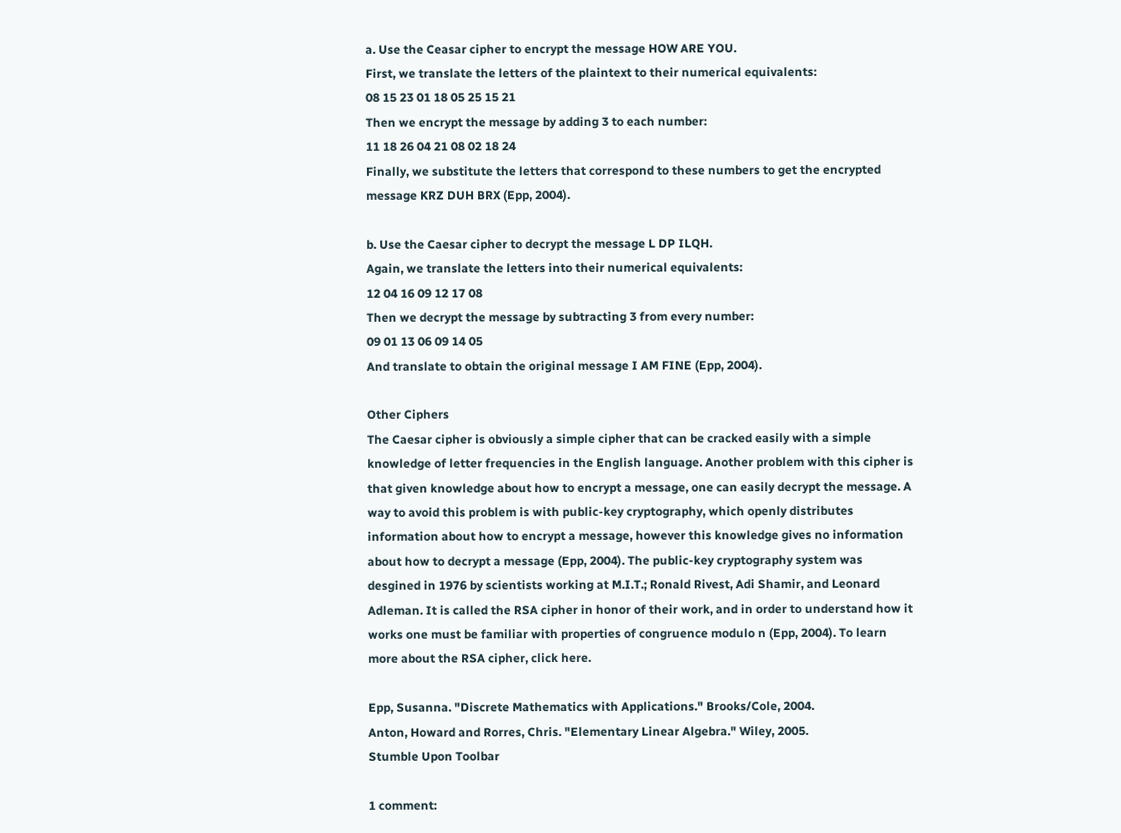a. Use the Ceasar cipher to encrypt the message HOW ARE YOU.
First, we translate the letters of the plaintext to their numerical equivalents:
08 15 23 01 18 05 25 15 21
Then we encrypt the message by adding 3 to each number:
11 18 26 04 21 08 02 18 24
Finally, we substitute the letters that correspond to these numbers to get the encrypted message KRZ DUH BRX (Epp, 2004).

b. Use the Caesar cipher to decrypt the message L DP ILQH.
Again, we translate the letters into their numerical equivalents:
12 04 16 09 12 17 08
Then we decrypt the message by subtracting 3 from every number:
09 01 13 06 09 14 05
And translate to obtain the original message I AM FINE (Epp, 2004).

Other Ciphers
The Caesar cipher is obviously a simple cipher that can be cracked easily with a simple knowledge of letter frequencies in the English language. Another problem with this cipher is that given knowledge about how to encrypt a message, one can easily decrypt the message. A way to avoid this problem is with public-key cryptography, which openly distributes information about how to encrypt a message, however this knowledge gives no information about how to decrypt a message (Epp, 2004). The public-key cryptography system was desgined in 1976 by scientists working at M.I.T.; Ronald Rivest, Adi Shamir, and Leonard Adleman. It is called the RSA cipher in honor of their work, and in order to understand how it works one must be familiar with properties of congruence modulo n (Epp, 2004). To learn more about the RSA cipher, click here.

Epp, Susanna. "Discrete Mathematics with Applications." Brooks/Cole, 2004.
Anton, Howard and Rorres, Chris. "Elementary Linear Algebra." Wiley, 2005.
Stumble Upon Toolbar

1 comment: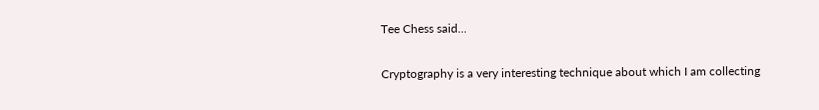Tee Chess said...

Cryptography is a very interesting technique about which I am collecting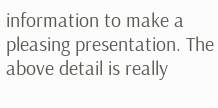information to make a pleasing presentation. The above detail is really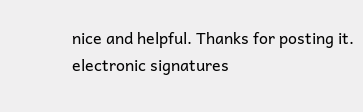nice and helpful. Thanks for posting it.
electronic signatures